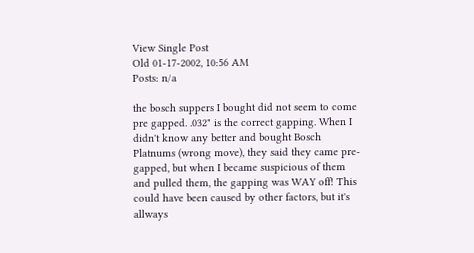View Single Post
Old 01-17-2002, 10:56 AM
Posts: n/a

the bosch suppers I bought did not seem to come pre gapped. .032" is the correct gapping. When I didn't know any better and bought Bosch Platnums (wrong move), they said they came pre-gapped, but when I became suspicious of them and pulled them, the gapping was WAY off! This could have been caused by other factors, but it's allways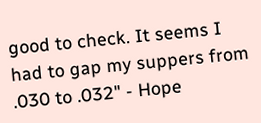good to check. It seems I had to gap my suppers from .030 to .032" - Hope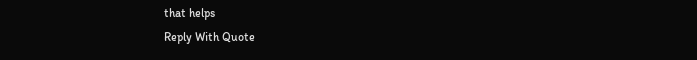that helps
Reply With Quote